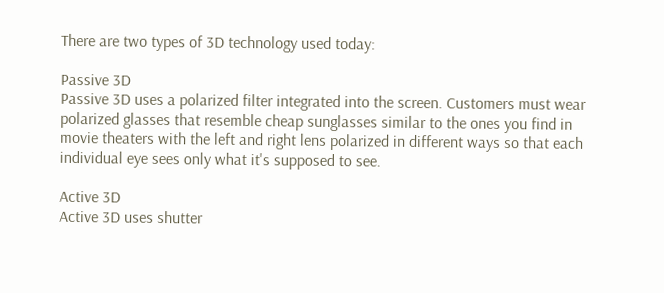There are two types of 3D technology used today:

Passive 3D
Passive 3D uses a polarized filter integrated into the screen. Customers must wear polarized glasses that resemble cheap sunglasses similar to the ones you find in movie theaters with the left and right lens polarized in different ways so that each individual eye sees only what it's supposed to see.

Active 3D
Active 3D uses shutter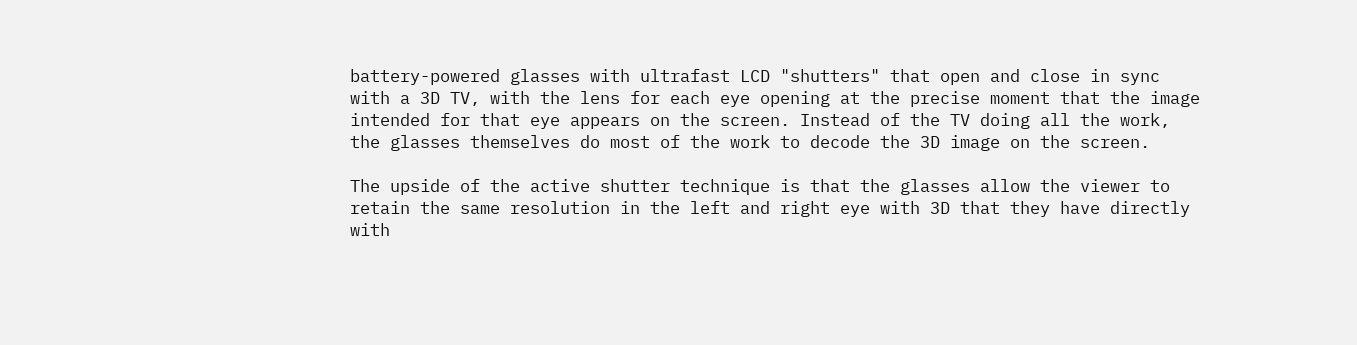battery-powered glasses with ultrafast LCD "shutters" that open and close in sync with a 3D TV, with the lens for each eye opening at the precise moment that the image intended for that eye appears on the screen. Instead of the TV doing all the work, the glasses themselves do most of the work to decode the 3D image on the screen.

The upside of the active shutter technique is that the glasses allow the viewer to retain the same resolution in the left and right eye with 3D that they have directly with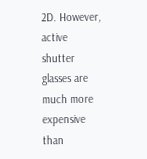2D. However, active shutter glasses are much more expensive than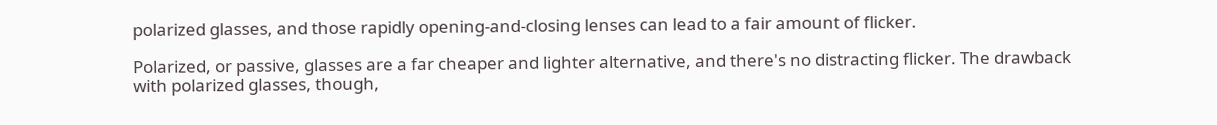polarized glasses, and those rapidly opening-and-closing lenses can lead to a fair amount of flicker.

Polarized, or passive, glasses are a far cheaper and lighter alternative, and there's no distracting flicker. The drawback with polarized glasses, though,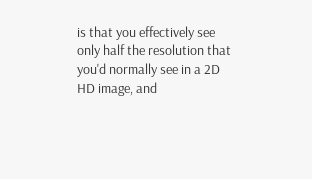is that you effectively see only half the resolution that you'd normally see in a 2D HD image, and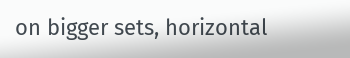on bigger sets, horizontal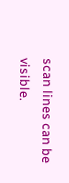scan lines can be visible.